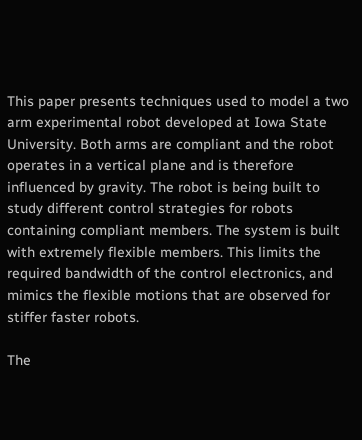This paper presents techniques used to model a two arm experimental robot developed at Iowa State University. Both arms are compliant and the robot operates in a vertical plane and is therefore influenced by gravity. The robot is being built to study different control strategies for robots containing compliant members. The system is built with extremely flexible members. This limits the required bandwidth of the control electronics, and mimics the flexible motions that are observed for stiffer faster robots.

The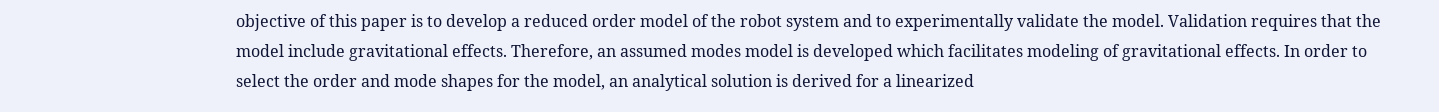objective of this paper is to develop a reduced order model of the robot system and to experimentally validate the model. Validation requires that the model include gravitational effects. Therefore, an assumed modes model is developed which facilitates modeling of gravitational effects. In order to select the order and mode shapes for the model, an analytical solution is derived for a linearized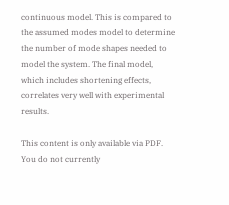continuous model. This is compared to the assumed modes model to determine the number of mode shapes needed to model the system. The final model, which includes shortening effects, correlates very well with experimental results.

This content is only available via PDF.
You do not currently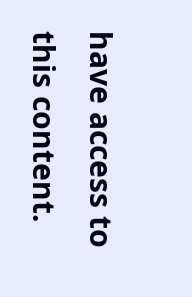have access to this content.